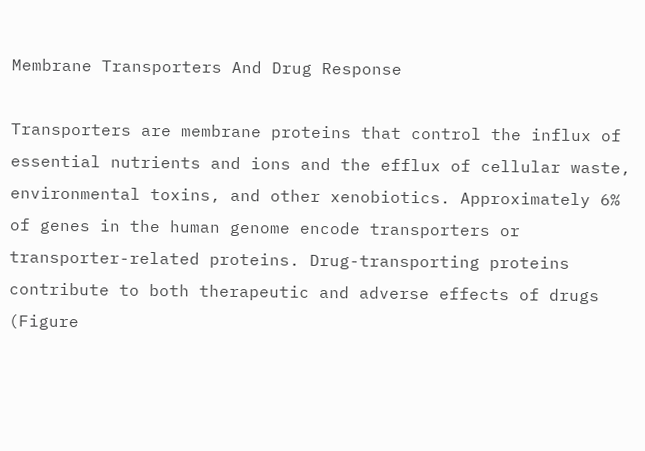Membrane Transporters And Drug Response

Transporters are membrane proteins that control the influx of essential nutrients and ions and the efflux of cellular waste, environmental toxins, and other xenobiotics. Approximately 6% of genes in the human genome encode transporters or transporter-related proteins. Drug-transporting proteins contribute to both therapeutic and adverse effects of drugs (Figure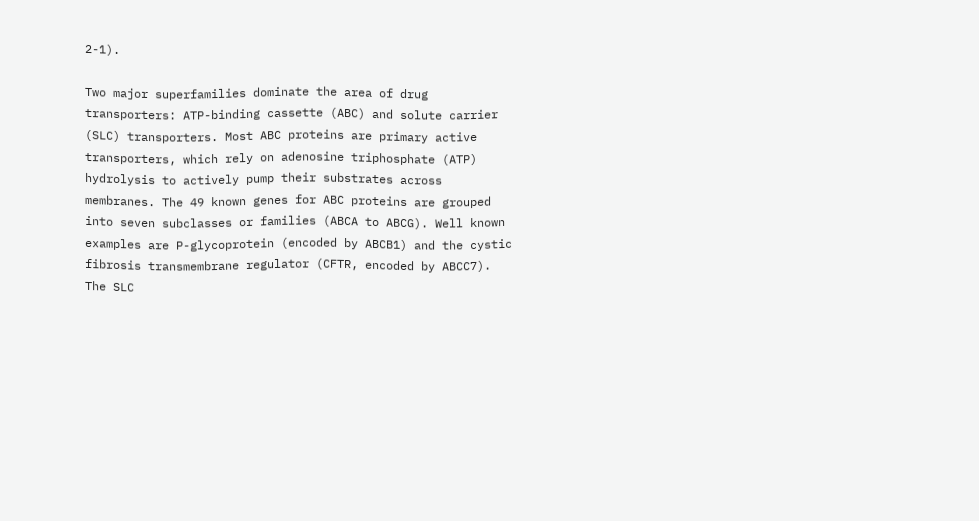2-1).

Two major superfamilies dominate the area of drug transporters: ATP-binding cassette (ABC) and solute carrier (SLC) transporters. Most ABC proteins are primary active transporters, which rely on adenosine triphosphate (ATP) hydrolysis to actively pump their substrates across membranes. The 49 known genes for ABC proteins are grouped into seven subclasses or families (ABCA to ABCG). Well known examples are P-glycoprotein (encoded by ABCB1) and the cystic fibrosis transmembrane regulator (CFTR, encoded by ABCC7). The SLC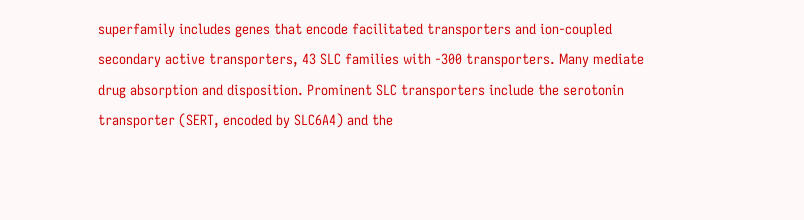superfamily includes genes that encode facilitated transporters and ion-coupled secondary active transporters, 43 SLC families with -300 transporters. Many mediate drug absorption and disposition. Prominent SLC transporters include the serotonin transporter (SERT, encoded by SLC6A4) and the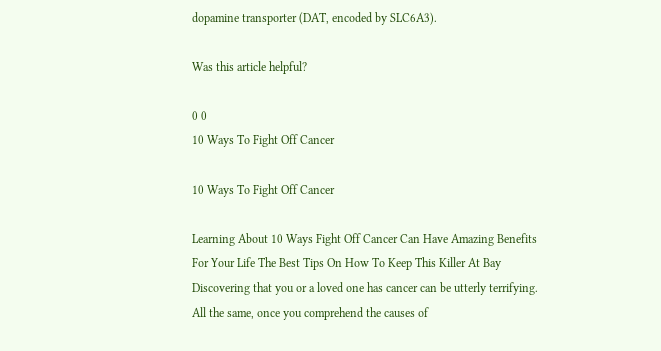dopamine transporter (DAT, encoded by SLC6A3).

Was this article helpful?

0 0
10 Ways To Fight Off Cancer

10 Ways To Fight Off Cancer

Learning About 10 Ways Fight Off Cancer Can Have Amazing Benefits For Your Life The Best Tips On How To Keep This Killer At Bay Discovering that you or a loved one has cancer can be utterly terrifying. All the same, once you comprehend the causes of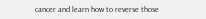cancer and learn how to reverse those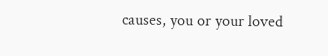causes, you or your loved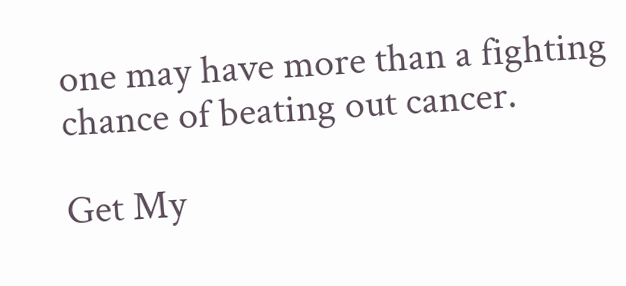one may have more than a fighting chance of beating out cancer.

Get My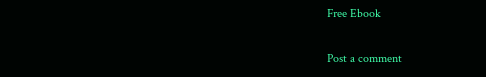Free Ebook

Post a comment